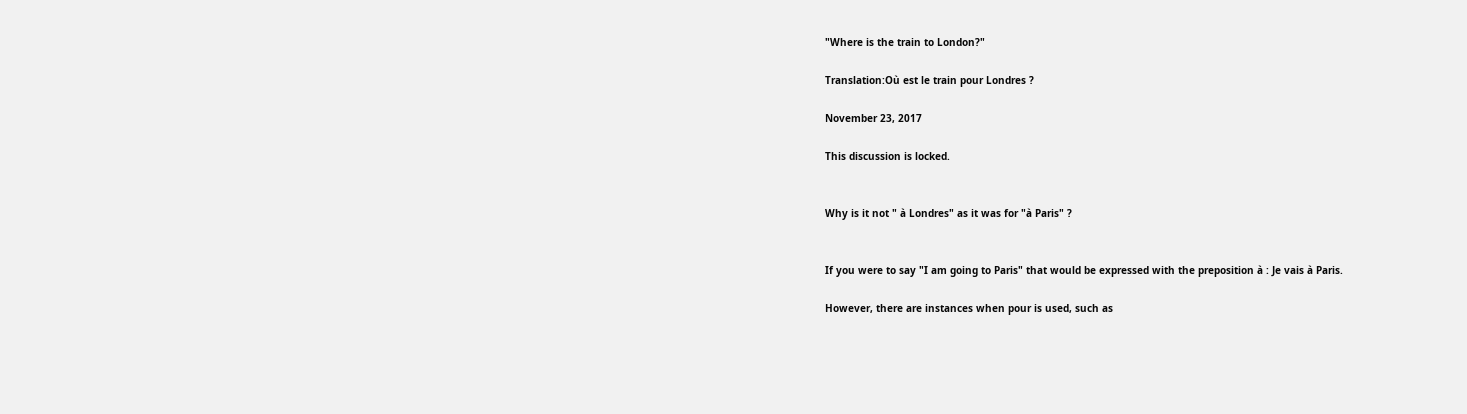"Where is the train to London?"

Translation:Où est le train pour Londres ?

November 23, 2017

This discussion is locked.


Why is it not " à Londres" as it was for "à Paris" ?


If you were to say "I am going to Paris" that would be expressed with the preposition à : Je vais à Paris.

However, there are instances when pour is used, such as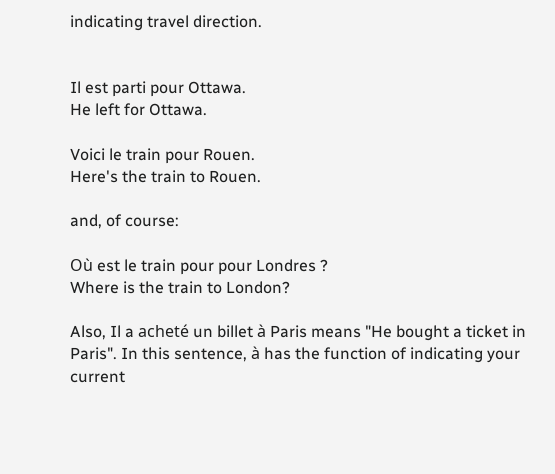indicating travel direction.


Il est parti pour Ottawa.
He left for Ottawa.

Voici le train pour Rouen.
Here's the train to Rouen.

and, of course:

Où est le train pour pour Londres ?
Where is the train to London?

Also, Il a acheté un billet à Paris means "He bought a ticket in Paris". In this sentence, à has the function of indicating your current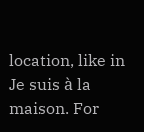location, like in Je suis à la maison. For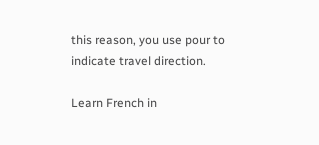this reason, you use pour to indicate travel direction.

Learn French in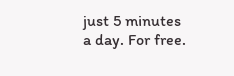just 5 minutes a day. For free.